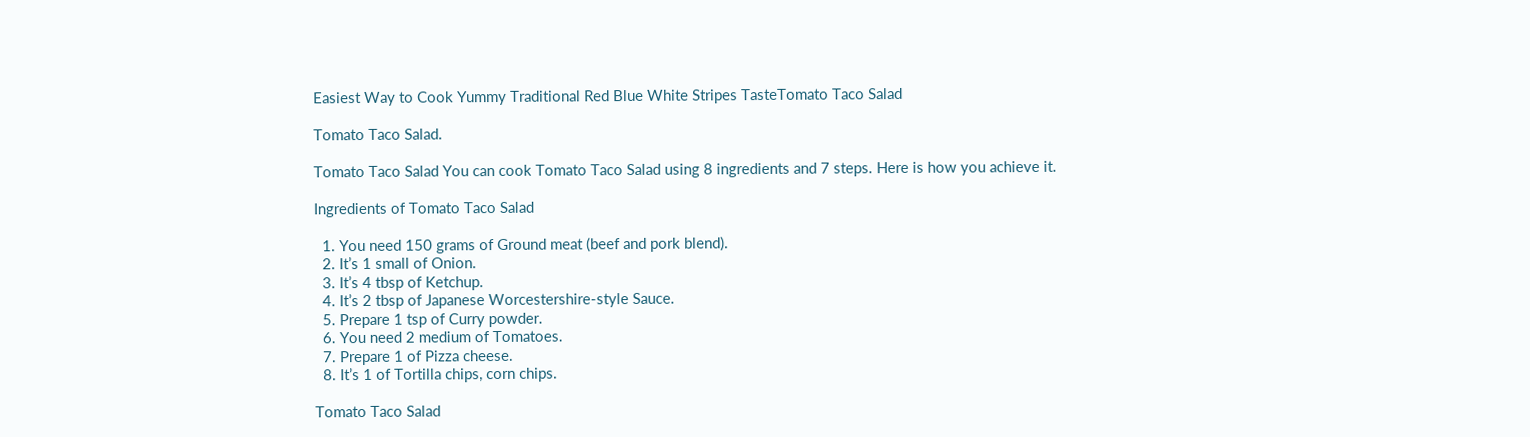Easiest Way to Cook Yummy Traditional Red Blue White Stripes TasteTomato Taco Salad

Tomato Taco Salad.

Tomato Taco Salad You can cook Tomato Taco Salad using 8 ingredients and 7 steps. Here is how you achieve it.

Ingredients of Tomato Taco Salad

  1. You need 150 grams of Ground meat (beef and pork blend).
  2. It’s 1 small of Onion.
  3. It’s 4 tbsp of Ketchup.
  4. It’s 2 tbsp of Japanese Worcestershire-style Sauce.
  5. Prepare 1 tsp of Curry powder.
  6. You need 2 medium of Tomatoes.
  7. Prepare 1 of Pizza cheese.
  8. It’s 1 of Tortilla chips, corn chips.

Tomato Taco Salad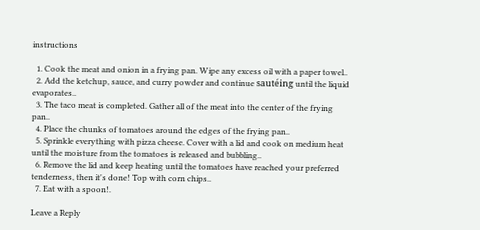instructions

  1. Cook the meat and onion in a frying pan. Wipe any excess oil with a paper towel..
  2. Add the ketchup, sauce, and curry powder and continue sautéing until the liquid evaporates..
  3. The taco meat is completed. Gather all of the meat into the center of the frying pan..
  4. Place the chunks of tomatoes around the edges of the frying pan..
  5. Sprinkle everything with pizza cheese. Cover with a lid and cook on medium heat until the moisture from the tomatoes is released and bubbling..
  6. Remove the lid and keep heating until the tomatoes have reached your preferred tenderness, then it's done! Top with corn chips..
  7. Eat with a spoon!.

Leave a Reply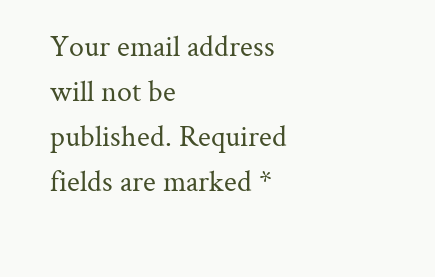Your email address will not be published. Required fields are marked *